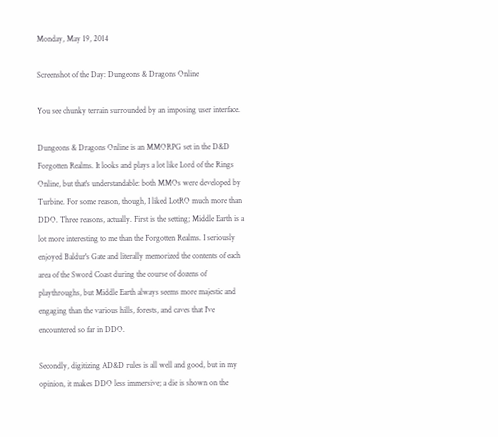Monday, May 19, 2014

Screenshot of the Day: Dungeons & Dragons Online

You see chunky terrain surrounded by an imposing user interface.

Dungeons & Dragons Online is an MMORPG set in the D&D Forgotten Realms. It looks and plays a lot like Lord of the Rings Online, but that's understandable: both MMOs were developed by Turbine. For some reason, though, I liked LotRO much more than DDO. Three reasons, actually. First is the setting; Middle Earth is a lot more interesting to me than the Forgotten Realms. I seriously enjoyed Baldur's Gate and literally memorized the contents of each area of the Sword Coast during the course of dozens of playthroughs, but Middle Earth always seems more majestic and engaging than the various hills, forests, and caves that I've encountered so far in DDO.

Secondly, digitizing AD&D rules is all well and good, but in my opinion, it makes DDO less immersive; a die is shown on the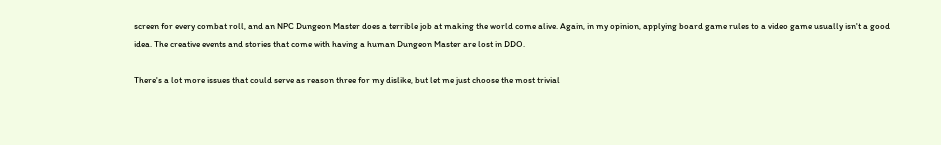screen for every combat roll, and an NPC Dungeon Master does a terrible job at making the world come alive. Again, in my opinion, applying board game rules to a video game usually isn't a good idea. The creative events and stories that come with having a human Dungeon Master are lost in DDO.

There's a lot more issues that could serve as reason three for my dislike, but let me just choose the most trivial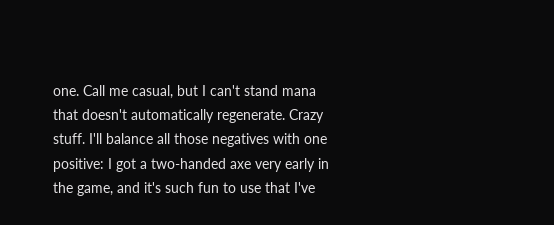one. Call me casual, but I can't stand mana that doesn't automatically regenerate. Crazy stuff. I'll balance all those negatives with one positive: I got a two-handed axe very early in the game, and it's such fun to use that I've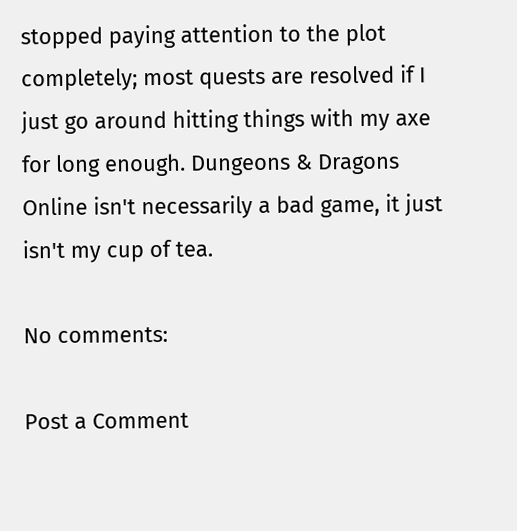stopped paying attention to the plot completely; most quests are resolved if I just go around hitting things with my axe for long enough. Dungeons & Dragons Online isn't necessarily a bad game, it just isn't my cup of tea.

No comments:

Post a Comment